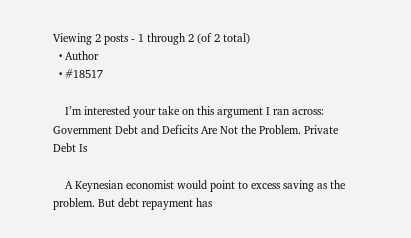Viewing 2 posts - 1 through 2 (of 2 total)
  • Author
  • #18517

    I’m interested your take on this argument I ran across: Government Debt and Deficits Are Not the Problem. Private Debt Is

    A Keynesian economist would point to excess saving as the problem. But debt repayment has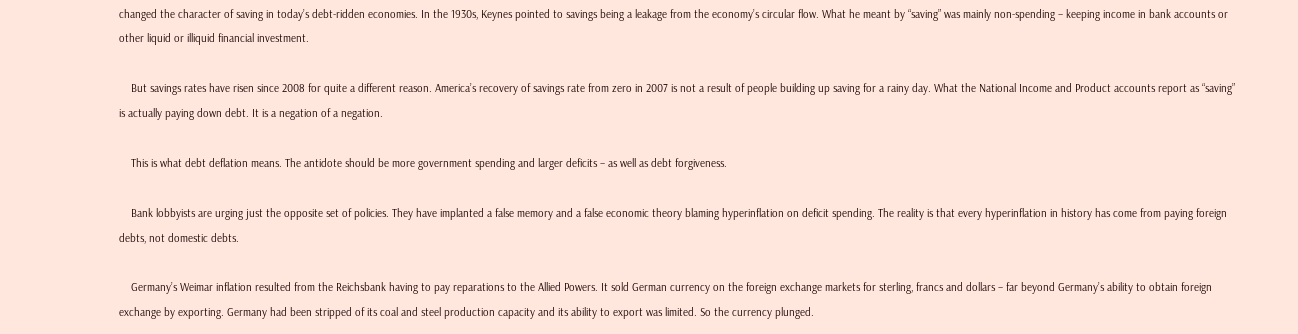changed the character of saving in today’s debt-ridden economies. In the 1930s, Keynes pointed to savings being a leakage from the economy’s circular flow. What he meant by “saving” was mainly non-spending – keeping income in bank accounts or other liquid or illiquid financial investment.

    But savings rates have risen since 2008 for quite a different reason. America’s recovery of savings rate from zero in 2007 is not a result of people building up saving for a rainy day. What the National Income and Product accounts report as “saving” is actually paying down debt. It is a negation of a negation.

    This is what debt deflation means. The antidote should be more government spending and larger deficits – as well as debt forgiveness.

    Bank lobbyists are urging just the opposite set of policies. They have implanted a false memory and a false economic theory blaming hyperinflation on deficit spending. The reality is that every hyperinflation in history has come from paying foreign debts, not domestic debts.

    Germany’s Weimar inflation resulted from the Reichsbank having to pay reparations to the Allied Powers. It sold German currency on the foreign exchange markets for sterling, francs and dollars – far beyond Germany’s ability to obtain foreign exchange by exporting. Germany had been stripped of its coal and steel production capacity and its ability to export was limited. So the currency plunged.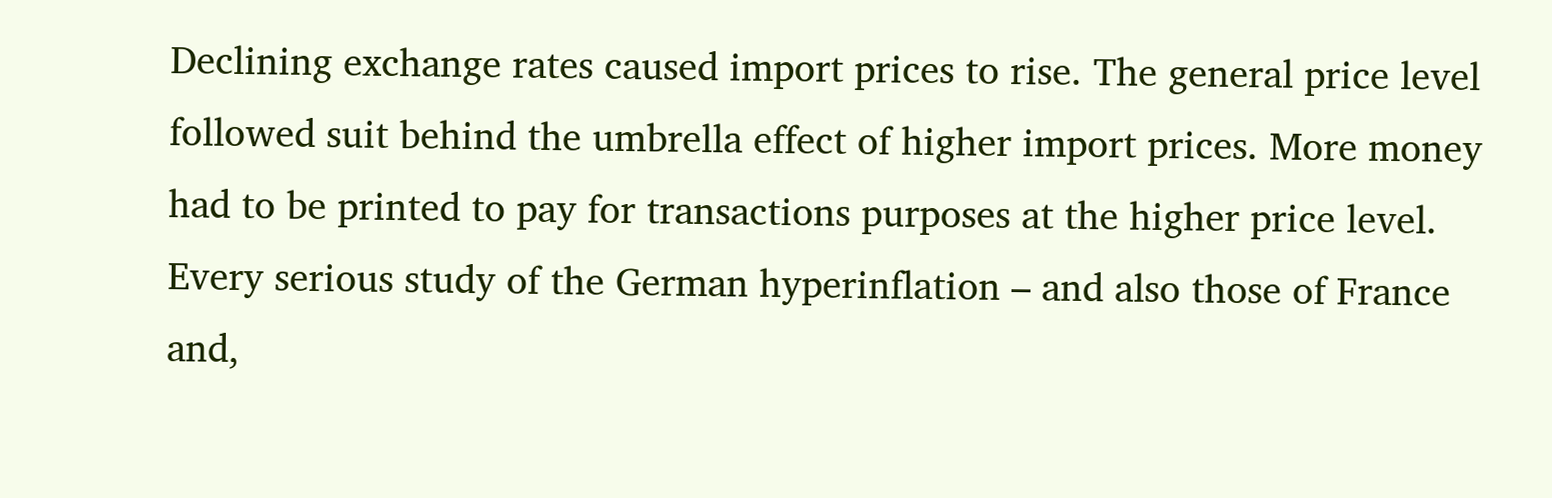Declining exchange rates caused import prices to rise. The general price level followed suit behind the umbrella effect of higher import prices. More money had to be printed to pay for transactions purposes at the higher price level. Every serious study of the German hyperinflation – and also those of France and,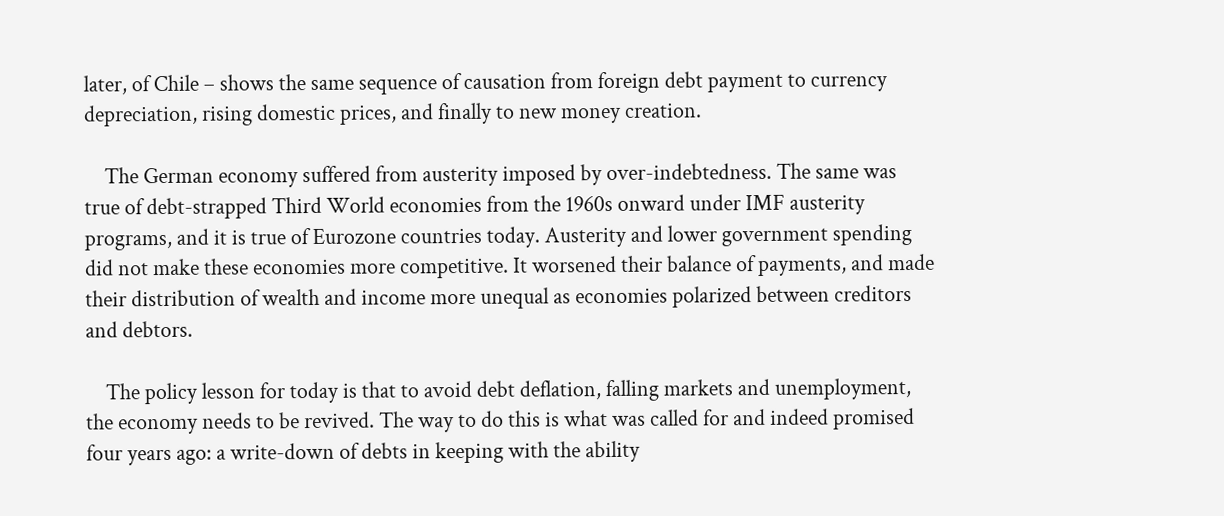later, of Chile – shows the same sequence of causation from foreign debt payment to currency depreciation, rising domestic prices, and finally to new money creation.

    The German economy suffered from austerity imposed by over-indebtedness. The same was true of debt-strapped Third World economies from the 1960s onward under IMF austerity programs, and it is true of Eurozone countries today. Austerity and lower government spending did not make these economies more competitive. It worsened their balance of payments, and made their distribution of wealth and income more unequal as economies polarized between creditors and debtors.

    The policy lesson for today is that to avoid debt deflation, falling markets and unemployment, the economy needs to be revived. The way to do this is what was called for and indeed promised four years ago: a write-down of debts in keeping with the ability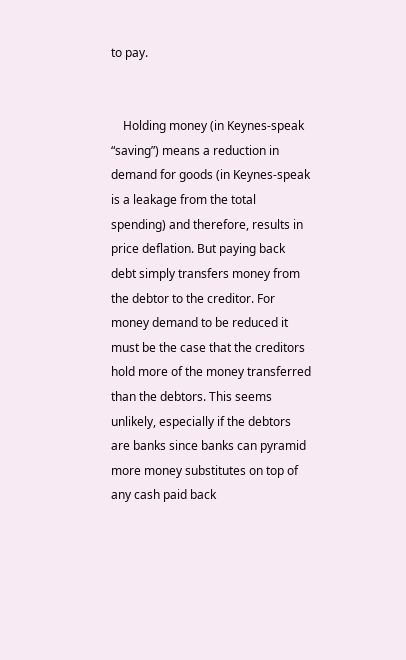to pay.


    Holding money (in Keynes-speak “saving”) means a reduction in demand for goods (in Keynes-speak is a leakage from the total spending) and therefore, results in price deflation. But paying back debt simply transfers money from the debtor to the creditor. For money demand to be reduced it must be the case that the creditors hold more of the money transferred than the debtors. This seems unlikely, especially if the debtors are banks since banks can pyramid more money substitutes on top of any cash paid back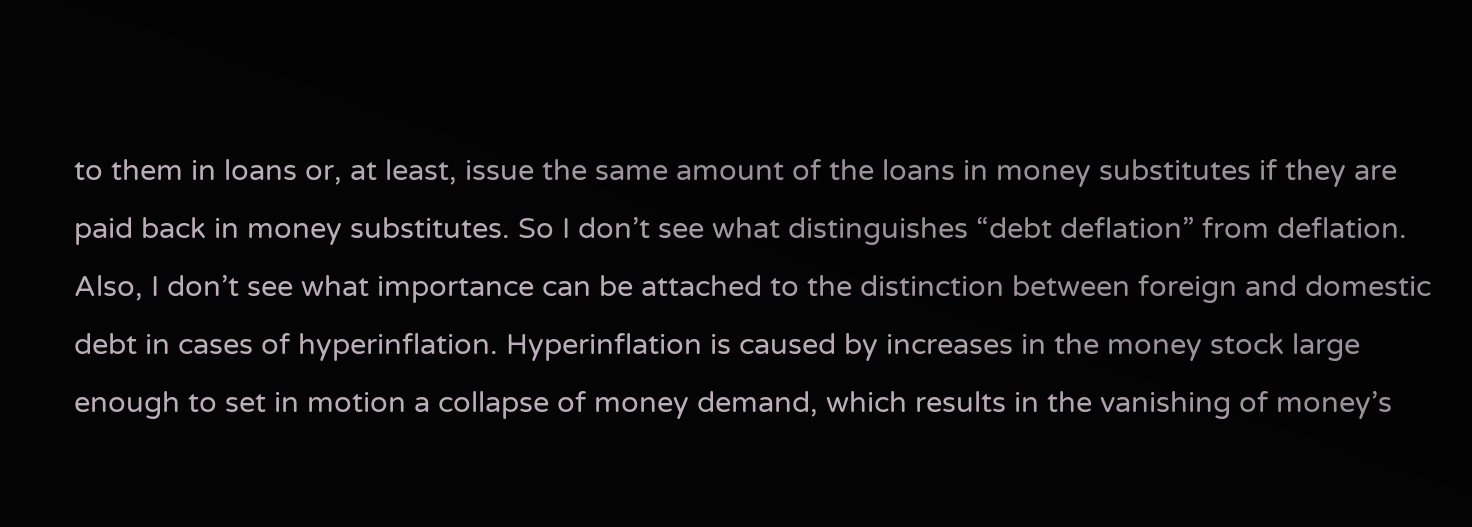to them in loans or, at least, issue the same amount of the loans in money substitutes if they are paid back in money substitutes. So I don’t see what distinguishes “debt deflation” from deflation. Also, I don’t see what importance can be attached to the distinction between foreign and domestic debt in cases of hyperinflation. Hyperinflation is caused by increases in the money stock large enough to set in motion a collapse of money demand, which results in the vanishing of money’s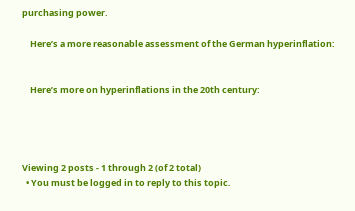purchasing power.

    Here’s a more reasonable assessment of the German hyperinflation:


    Here’s more on hyperinflations in the 20th century:




Viewing 2 posts - 1 through 2 (of 2 total)
  • You must be logged in to reply to this topic.